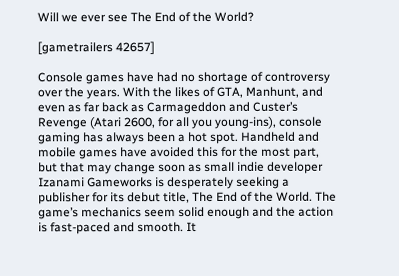Will we ever see The End of the World?

[gametrailers 42657]

Console games have had no shortage of controversy over the years. With the likes of GTA, Manhunt, and even as far back as Carmageddon and Custer’s Revenge (Atari 2600, for all you young-ins), console gaming has always been a hot spot. Handheld and mobile games have avoided this for the most part, but that may change soon as small indie developer Izanami Gameworks is desperately seeking a publisher for its debut title, The End of the World. The game’s mechanics seem solid enough and the action is fast-paced and smooth. It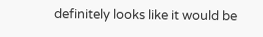definitely looks like it would be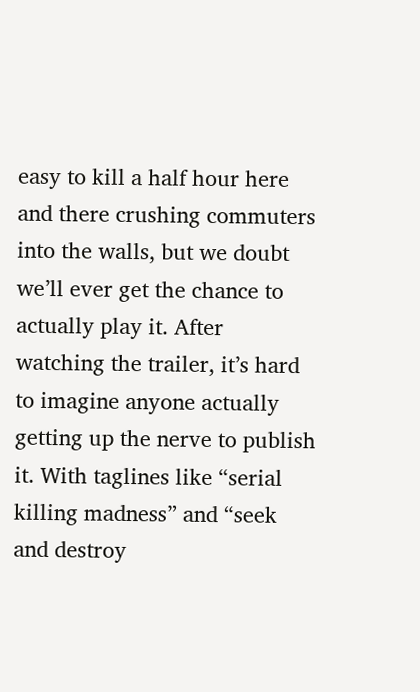easy to kill a half hour here and there crushing commuters into the walls, but we doubt we’ll ever get the chance to actually play it. After watching the trailer, it’s hard to imagine anyone actually getting up the nerve to publish it. With taglines like “serial killing madness” and “seek and destroy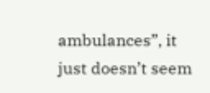ambulances”, it just doesn’t seem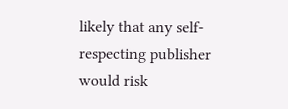likely that any self-respecting publisher would risk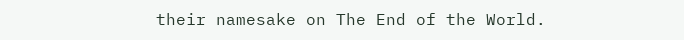their namesake on The End of the World.